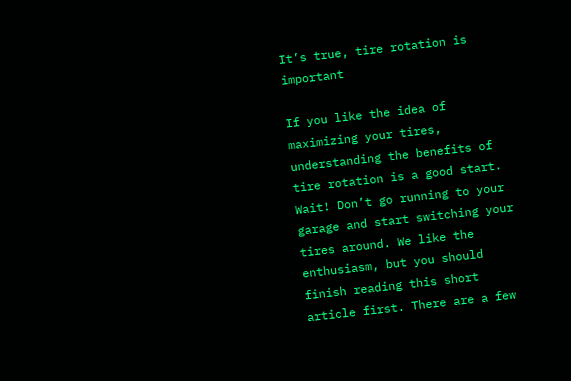It’s true, tire rotation is important

If you like the idea of maximizing your tires, understanding the benefits of tire rotation is a good start. Wait! Don’t go running to your garage and start switching your tires around. We like the enthusiasm, but you should finish reading this short article first. There are a few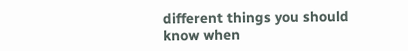different things you should know when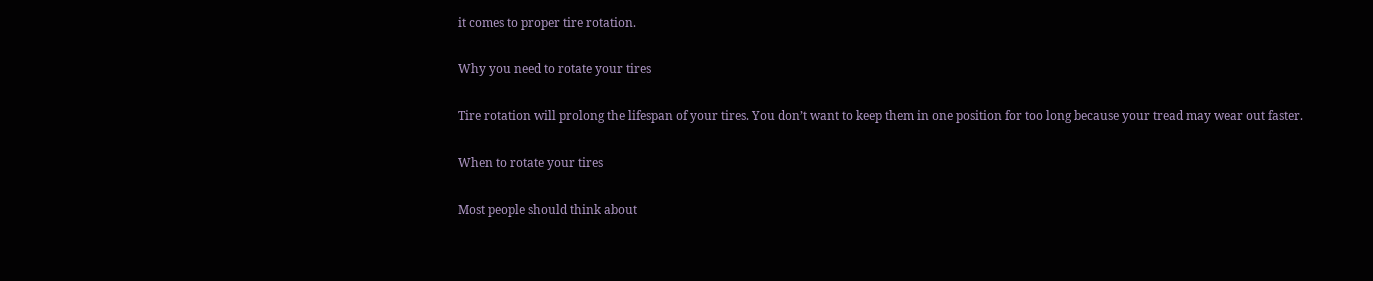it comes to proper tire rotation.

Why you need to rotate your tires

Tire rotation will prolong the lifespan of your tires. You don’t want to keep them in one position for too long because your tread may wear out faster.

When to rotate your tires

Most people should think about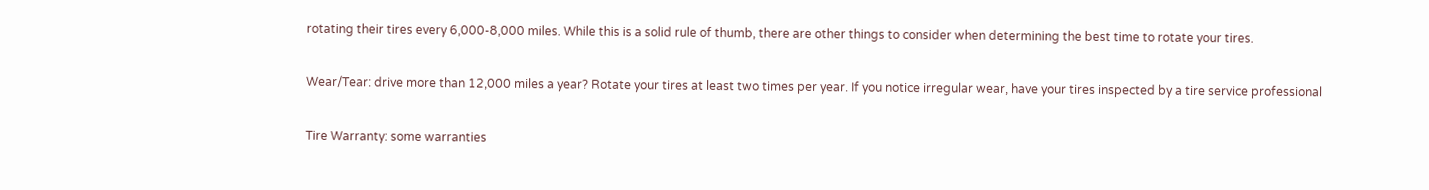rotating their tires every 6,000-8,000 miles. While this is a solid rule of thumb, there are other things to consider when determining the best time to rotate your tires.

Wear/Tear: drive more than 12,000 miles a year? Rotate your tires at least two times per year. If you notice irregular wear, have your tires inspected by a tire service professional

Tire Warranty: some warranties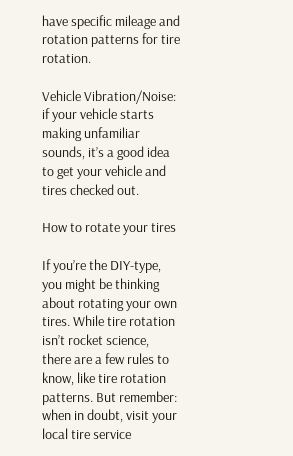have specific mileage and rotation patterns for tire rotation.

Vehicle Vibration/Noise: if your vehicle starts making unfamiliar sounds, it’s a good idea to get your vehicle and tires checked out.

How to rotate your tires

If you’re the DIY-type, you might be thinking about rotating your own tires. While tire rotation isn’t rocket science, there are a few rules to know, like tire rotation patterns. But remember: when in doubt, visit your local tire service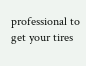professional to get your tires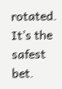rotated. It’s the safest bet.